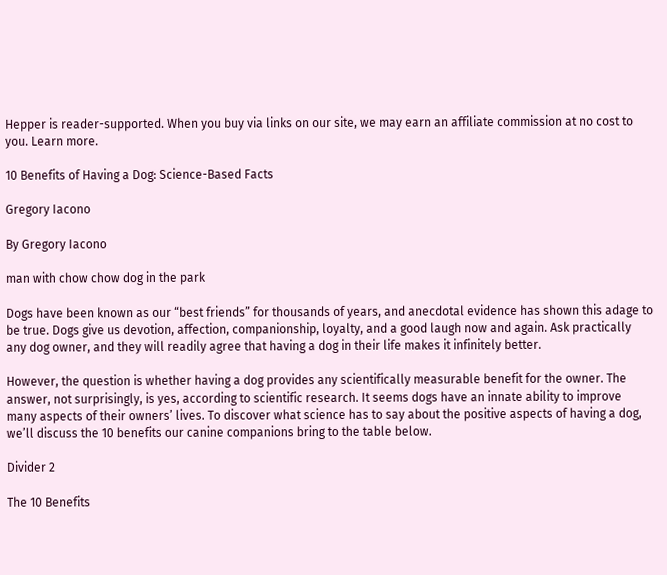Hepper is reader-supported. When you buy via links on our site, we may earn an affiliate commission at no cost to you. Learn more.

10 Benefits of Having a Dog: Science-Based Facts

Gregory Iacono

By Gregory Iacono

man with chow chow dog in the park

Dogs have been known as our “best friends” for thousands of years, and anecdotal evidence has shown this adage to be true. Dogs give us devotion, affection, companionship, loyalty, and a good laugh now and again. Ask practically any dog owner, and they will readily agree that having a dog in their life makes it infinitely better.

However, the question is whether having a dog provides any scientifically measurable benefit for the owner. The answer, not surprisingly, is yes, according to scientific research. It seems dogs have an innate ability to improve many aspects of their owners’ lives. To discover what science has to say about the positive aspects of having a dog, we’ll discuss the 10 benefits our canine companions bring to the table below.

Divider 2

The 10 Benefits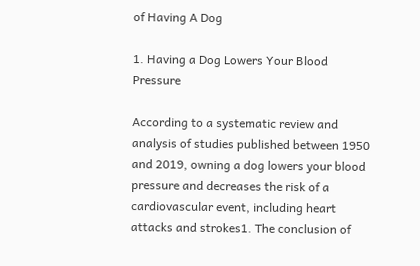of Having A Dog

1. Having a Dog Lowers Your Blood Pressure

According to a systematic review and analysis of studies published between 1950 and 2019, owning a dog lowers your blood pressure and decreases the risk of a cardiovascular event, including heart attacks and strokes1. The conclusion of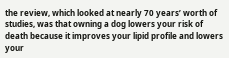the review, which looked at nearly 70 years’ worth of studies, was that owning a dog lowers your risk of death because it improves your lipid profile and lowers your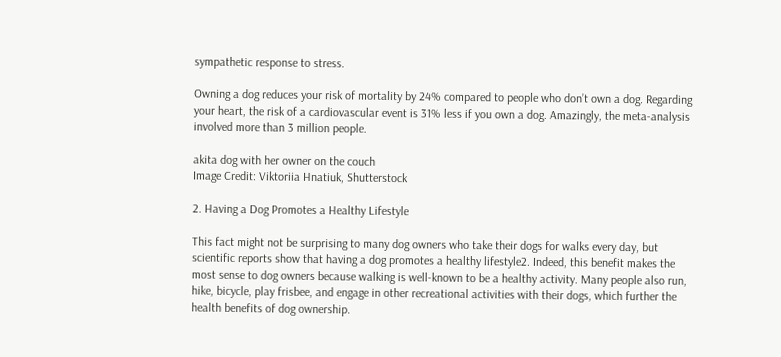sympathetic response to stress.

Owning a dog reduces your risk of mortality by 24% compared to people who don’t own a dog. Regarding your heart, the risk of a cardiovascular event is 31% less if you own a dog. Amazingly, the meta-analysis involved more than 3 million people.

akita dog with her owner on the couch
Image Credit: Viktoriia Hnatiuk, Shutterstock

2. Having a Dog Promotes a Healthy Lifestyle

This fact might not be surprising to many dog owners who take their dogs for walks every day, but scientific reports show that having a dog promotes a healthy lifestyle2. Indeed, this benefit makes the most sense to dog owners because walking is well-known to be a healthy activity. Many people also run, hike, bicycle, play frisbee, and engage in other recreational activities with their dogs, which further the health benefits of dog ownership.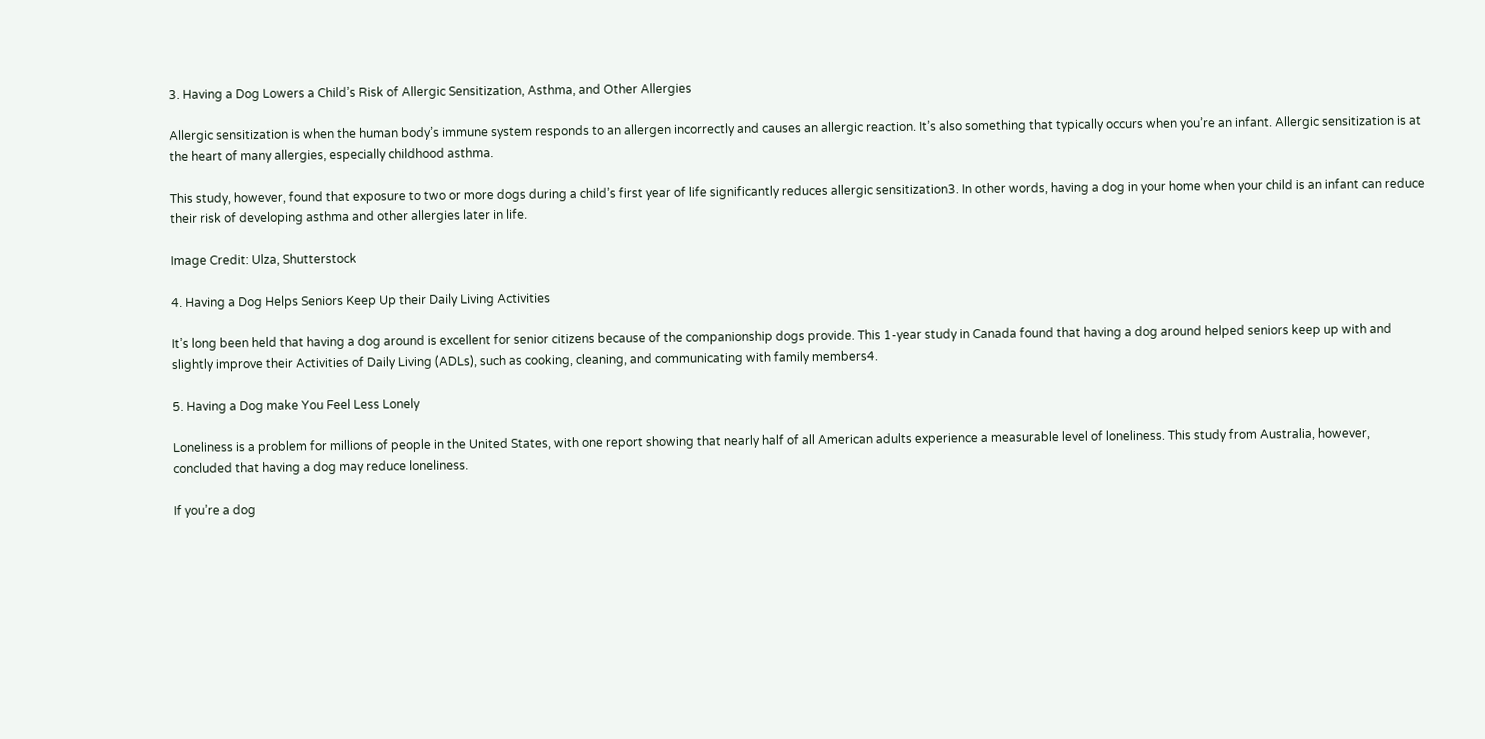3. Having a Dog Lowers a Child’s Risk of Allergic Sensitization, Asthma, and Other Allergies

Allergic sensitization is when the human body’s immune system responds to an allergen incorrectly and causes an allergic reaction. It’s also something that typically occurs when you’re an infant. Allergic sensitization is at the heart of many allergies, especially childhood asthma.

This study, however, found that exposure to two or more dogs during a child’s first year of life significantly reduces allergic sensitization3. In other words, having a dog in your home when your child is an infant can reduce their risk of developing asthma and other allergies later in life.

Image Credit: Ulza, Shutterstock

4. Having a Dog Helps Seniors Keep Up their Daily Living Activities

It’s long been held that having a dog around is excellent for senior citizens because of the companionship dogs provide. This 1-year study in Canada found that having a dog around helped seniors keep up with and slightly improve their Activities of Daily Living (ADLs), such as cooking, cleaning, and communicating with family members4.

5. Having a Dog make You Feel Less Lonely

Loneliness is a problem for millions of people in the United States, with one report showing that nearly half of all American adults experience a measurable level of loneliness. This study from Australia, however, concluded that having a dog may reduce loneliness.

If you’re a dog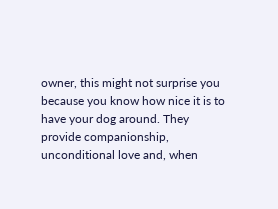owner, this might not surprise you because you know how nice it is to have your dog around. They provide companionship, unconditional love and, when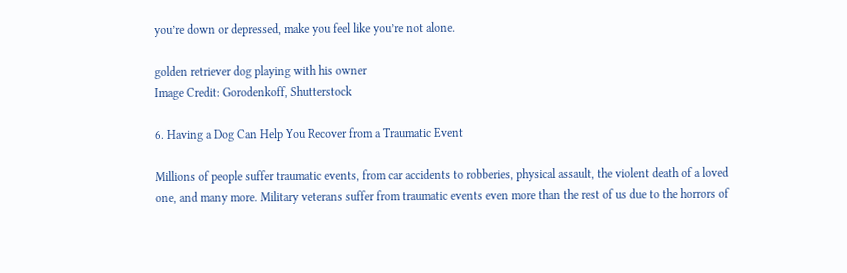you’re down or depressed, make you feel like you’re not alone.

golden retriever dog playing with his owner
Image Credit: Gorodenkoff, Shutterstock

6. Having a Dog Can Help You Recover from a Traumatic Event

Millions of people suffer traumatic events, from car accidents to robberies, physical assault, the violent death of a loved one, and many more. Military veterans suffer from traumatic events even more than the rest of us due to the horrors of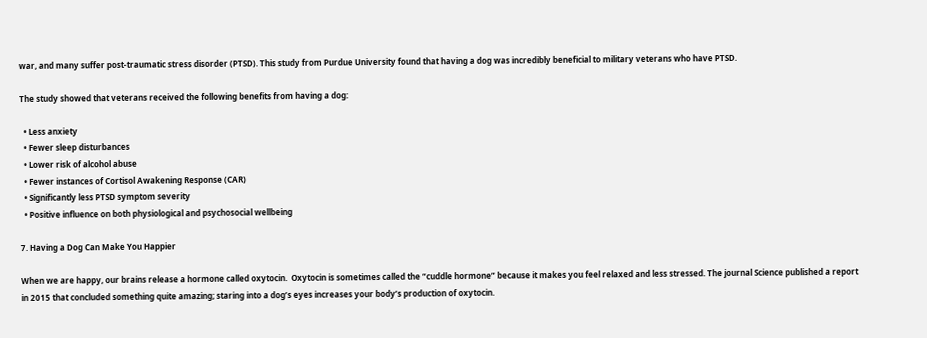war, and many suffer post-traumatic stress disorder (PTSD). This study from Purdue University found that having a dog was incredibly beneficial to military veterans who have PTSD.

The study showed that veterans received the following benefits from having a dog:

  • Less anxiety
  • Fewer sleep disturbances
  • Lower risk of alcohol abuse
  • Fewer instances of Cortisol Awakening Response (CAR)
  • Significantly less PTSD symptom severity
  • Positive influence on both physiological and psychosocial wellbeing

7. Having a Dog Can Make You Happier

When we are happy, our brains release a hormone called oxytocin.  Oxytocin is sometimes called the “cuddle hormone” because it makes you feel relaxed and less stressed. The journal Science published a report in 2015 that concluded something quite amazing; staring into a dog’s eyes increases your body’s production of oxytocin.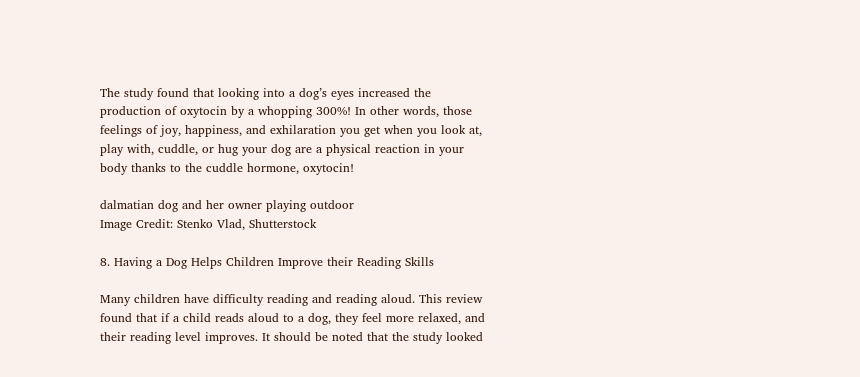The study found that looking into a dog’s eyes increased the production of oxytocin by a whopping 300%! In other words, those feelings of joy, happiness, and exhilaration you get when you look at, play with, cuddle, or hug your dog are a physical reaction in your body thanks to the cuddle hormone, oxytocin!

dalmatian dog and her owner playing outdoor
Image Credit: Stenko Vlad, Shutterstock

8. Having a Dog Helps Children Improve their Reading Skills

Many children have difficulty reading and reading aloud. This review found that if a child reads aloud to a dog, they feel more relaxed, and their reading level improves. It should be noted that the study looked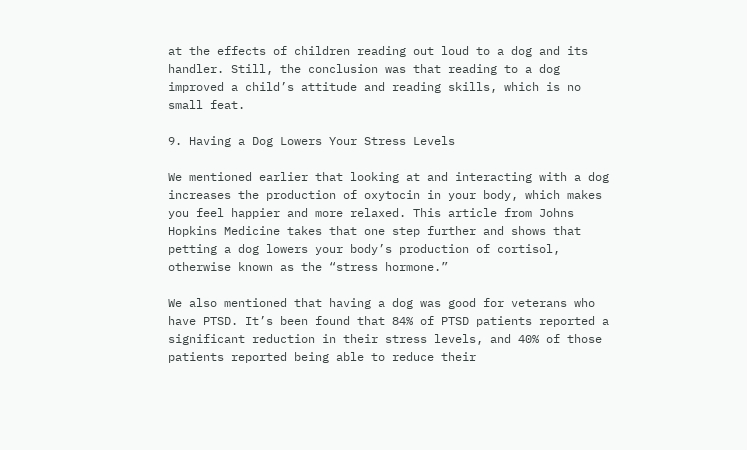at the effects of children reading out loud to a dog and its handler. Still, the conclusion was that reading to a dog improved a child’s attitude and reading skills, which is no small feat.

9. Having a Dog Lowers Your Stress Levels

We mentioned earlier that looking at and interacting with a dog increases the production of oxytocin in your body, which makes you feel happier and more relaxed. This article from Johns Hopkins Medicine takes that one step further and shows that petting a dog lowers your body’s production of cortisol, otherwise known as the “stress hormone.”

We also mentioned that having a dog was good for veterans who have PTSD. It’s been found that 84% of PTSD patients reported a significant reduction in their stress levels, and 40% of those patients reported being able to reduce their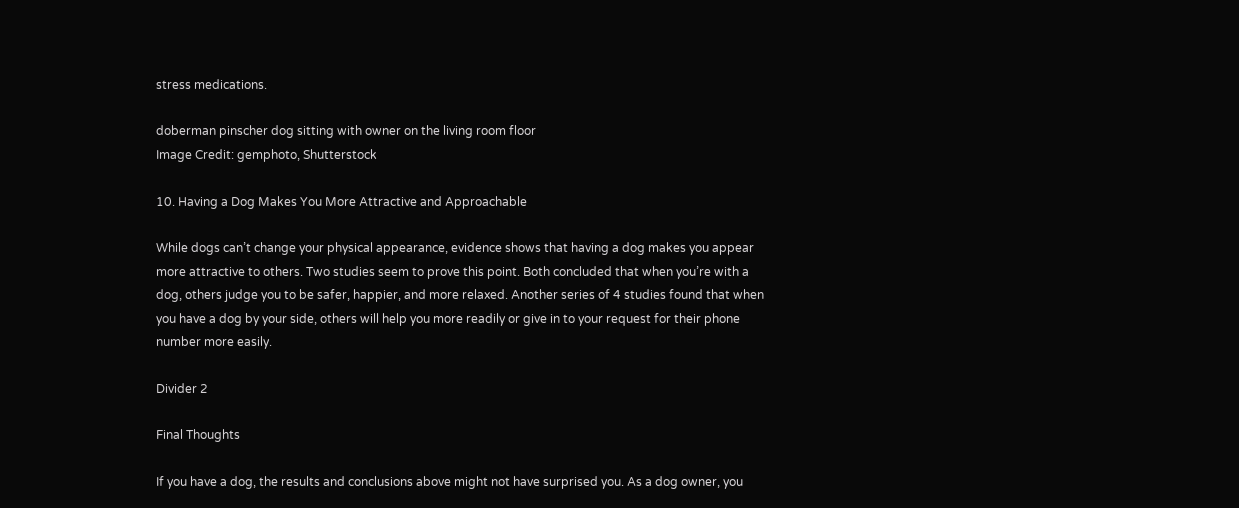stress medications.

doberman pinscher dog sitting with owner on the living room floor
Image Credit: gemphoto, Shutterstock

10. Having a Dog Makes You More Attractive and Approachable

While dogs can’t change your physical appearance, evidence shows that having a dog makes you appear more attractive to others. Two studies seem to prove this point. Both concluded that when you’re with a dog, others judge you to be safer, happier, and more relaxed. Another series of 4 studies found that when you have a dog by your side, others will help you more readily or give in to your request for their phone number more easily.

Divider 2

Final Thoughts

If you have a dog, the results and conclusions above might not have surprised you. As a dog owner, you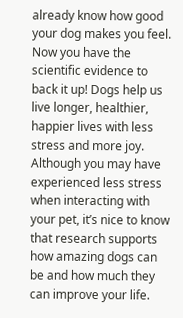already know how good your dog makes you feel. Now you have the scientific evidence to back it up! Dogs help us live longer, healthier, happier lives with less stress and more joy. Although you may have experienced less stress when interacting with your pet, it’s nice to know that research supports how amazing dogs can be and how much they can improve your life.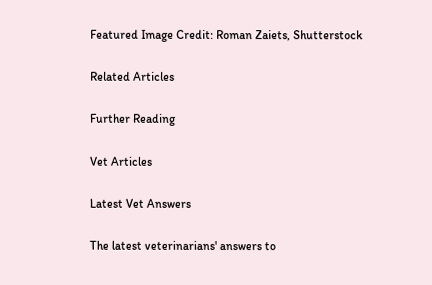Featured Image Credit: Roman Zaiets, Shutterstock

Related Articles

Further Reading

Vet Articles

Latest Vet Answers

The latest veterinarians' answers to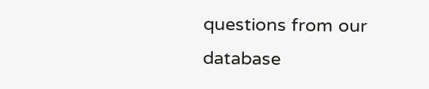questions from our database